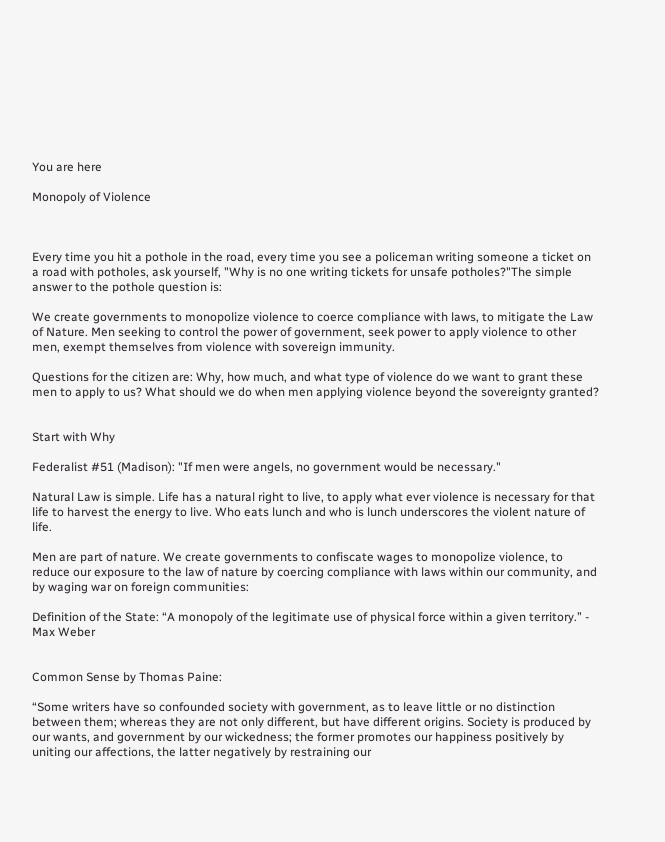You are here

Monopoly of Violence



Every time you hit a pothole in the road, every time you see a policeman writing someone a ticket on a road with potholes, ask yourself, "Why is no one writing tickets for unsafe potholes?"The simple answer to the pothole question is:

We create governments to monopolize violence to coerce compliance with laws, to mitigate the Law of Nature. Men seeking to control the power of government, seek power to apply violence to other men, exempt themselves from violence with sovereign immunity.

Questions for the citizen are: Why, how much, and what type of violence do we want to grant these men to apply to us? What should we do when men applying violence beyond the sovereignty granted?


Start with Why

Federalist #51 (Madison): "If men were angels, no government would be necessary."

Natural Law is simple. Life has a natural right to live, to apply what ever violence is necessary for that life to harvest the energy to live. Who eats lunch and who is lunch underscores the violent nature of life.

Men are part of nature. We create governments to confiscate wages to monopolize violence, to reduce our exposure to the law of nature by coercing compliance with laws within our community, and by waging war on foreign communities:

Definition of the State: “A monopoly of the legitimate use of physical force within a given territory.” - Max Weber


Common Sense by Thomas Paine:

“Some writers have so confounded society with government, as to leave little or no distinction between them; whereas they are not only different, but have different origins. Society is produced by our wants, and government by our wickedness; the former promotes our happiness positively by uniting our affections, the latter negatively by restraining our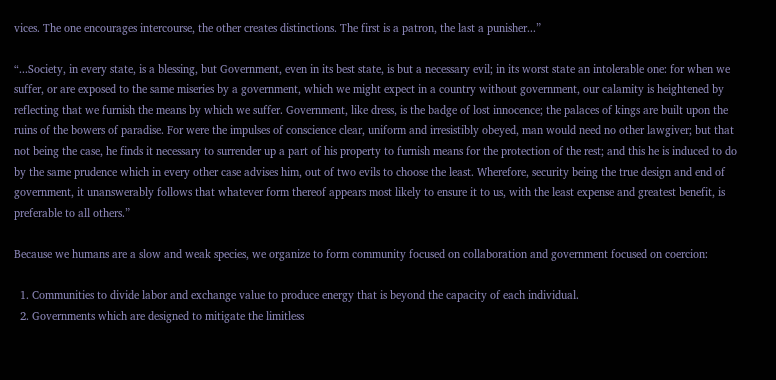vices. The one encourages intercourse, the other creates distinctions. The first is a patron, the last a punisher...”

“...Society, in every state, is a blessing, but Government, even in its best state, is but a necessary evil; in its worst state an intolerable one: for when we suffer, or are exposed to the same miseries by a government, which we might expect in a country without government, our calamity is heightened by reflecting that we furnish the means by which we suffer. Government, like dress, is the badge of lost innocence; the palaces of kings are built upon the ruins of the bowers of paradise. For were the impulses of conscience clear, uniform and irresistibly obeyed, man would need no other lawgiver; but that not being the case, he finds it necessary to surrender up a part of his property to furnish means for the protection of the rest; and this he is induced to do by the same prudence which in every other case advises him, out of two evils to choose the least. Wherefore, security being the true design and end of government, it unanswerably follows that whatever form thereof appears most likely to ensure it to us, with the least expense and greatest benefit, is preferable to all others.”

Because we humans are a slow and weak species, we organize to form community focused on collaboration and government focused on coercion:

  1. Communities to divide labor and exchange value to produce energy that is beyond the capacity of each individual.
  2. Governments which are designed to mitigate the limitless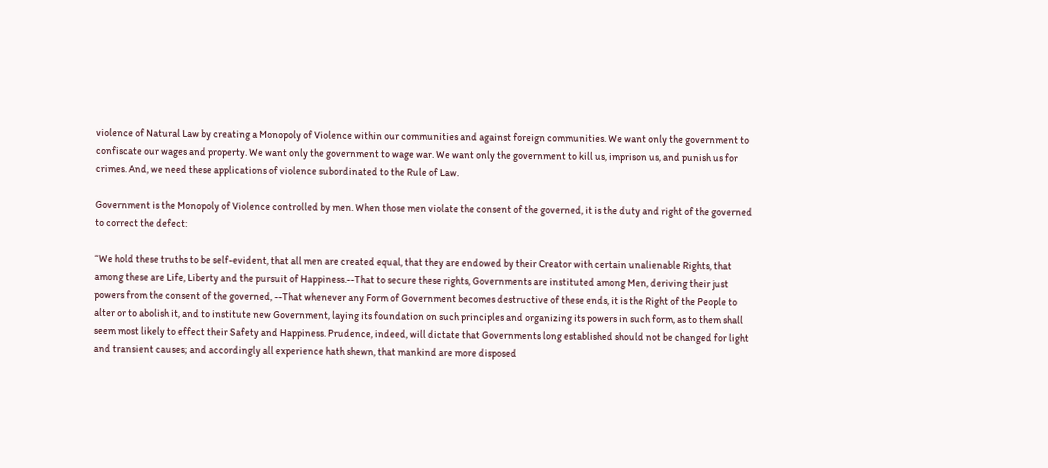violence of Natural Law by creating a Monopoly of Violence within our communities and against foreign communities. We want only the government to confiscate our wages and property. We want only the government to wage war. We want only the government to kill us, imprison us, and punish us for crimes. And, we need these applications of violence subordinated to the Rule of Law.

Government is the Monopoly of Violence controlled by men. When those men violate the consent of the governed, it is the duty and right of the governed to correct the defect:

“We hold these truths to be self-evident, that all men are created equal, that they are endowed by their Creator with certain unalienable Rights, that among these are Life, Liberty and the pursuit of Happiness.--That to secure these rights, Governments are instituted among Men, deriving their just powers from the consent of the governed, --That whenever any Form of Government becomes destructive of these ends, it is the Right of the People to alter or to abolish it, and to institute new Government, laying its foundation on such principles and organizing its powers in such form, as to them shall seem most likely to effect their Safety and Happiness. Prudence, indeed, will dictate that Governments long established should not be changed for light and transient causes; and accordingly all experience hath shewn, that mankind are more disposed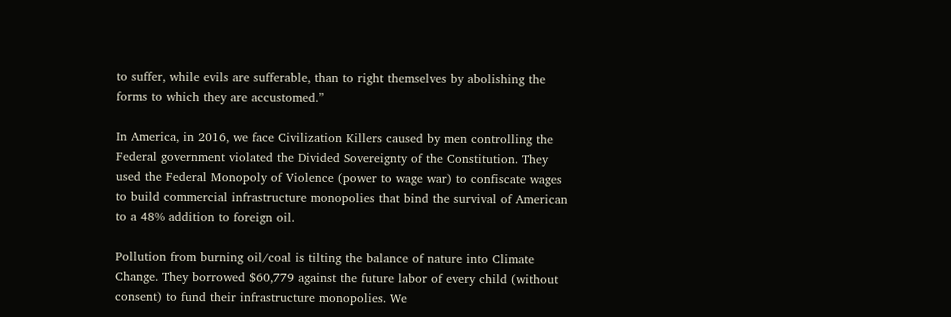to suffer, while evils are sufferable, than to right themselves by abolishing the forms to which they are accustomed.”

In America, in 2016, we face Civilization Killers caused by men controlling the Federal government violated the Divided Sovereignty of the Constitution. They used the Federal Monopoly of Violence (power to wage war) to confiscate wages to build commercial infrastructure monopolies that bind the survival of American to a 48% addition to foreign oil.

Pollution from burning oil/coal is tilting the balance of nature into Climate Change. They borrowed $60,779 against the future labor of every child (without consent) to fund their infrastructure monopolies. We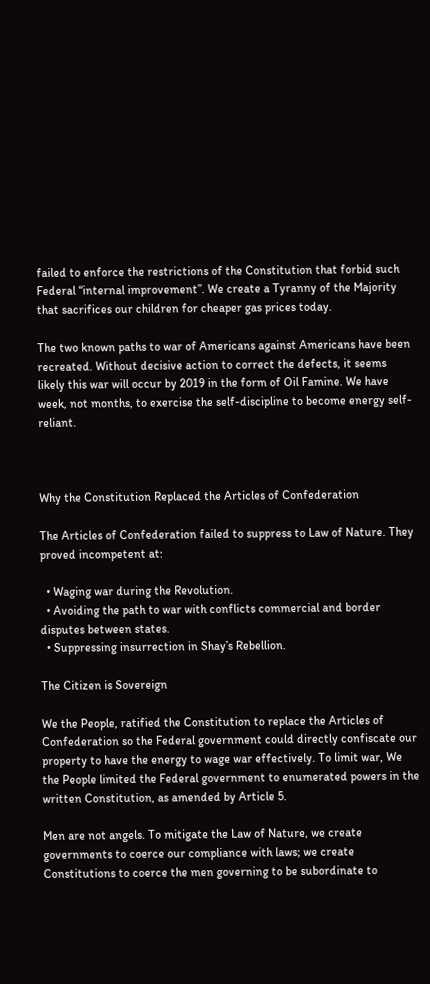failed to enforce the restrictions of the Constitution that forbid such Federal “internal improvement”. We create a Tyranny of the Majority that sacrifices our children for cheaper gas prices today.

The two known paths to war of Americans against Americans have been recreated. Without decisive action to correct the defects, it seems likely this war will occur by 2019 in the form of Oil Famine. We have week, not months, to exercise the self-discipline to become energy self-reliant.



Why the Constitution Replaced the Articles of Confederation

The Articles of Confederation failed to suppress to Law of Nature. They proved incompetent at:

  • Waging war during the Revolution.
  • Avoiding the path to war with conflicts commercial and border disputes between states.
  • Suppressing insurrection in Shay’s Rebellion.

The Citizen is Sovereign

We the People, ratified the Constitution to replace the Articles of Confederation so the Federal government could directly confiscate our property to have the energy to wage war effectively. To limit war, We the People limited the Federal government to enumerated powers in the written Constitution, as amended by Article 5.

Men are not angels. To mitigate the Law of Nature, we create governments to coerce our compliance with laws; we create Constitutions to coerce the men governing to be subordinate to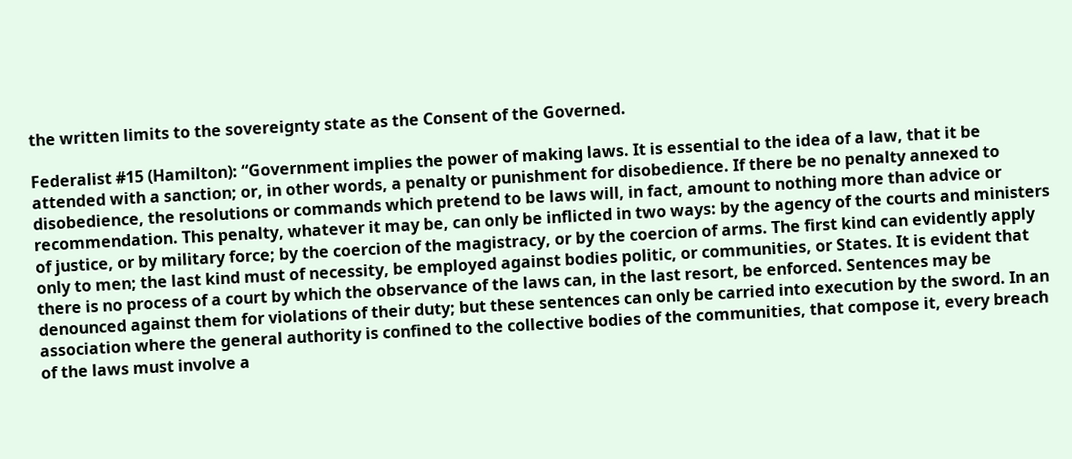the written limits to the sovereignty state as the Consent of the Governed.

Federalist #15 (Hamilton): “Government implies the power of making laws. It is essential to the idea of a law, that it be attended with a sanction; or, in other words, a penalty or punishment for disobedience. If there be no penalty annexed to disobedience, the resolutions or commands which pretend to be laws will, in fact, amount to nothing more than advice or recommendation. This penalty, whatever it may be, can only be inflicted in two ways: by the agency of the courts and ministers of justice, or by military force; by the coercion of the magistracy, or by the coercion of arms. The first kind can evidently apply only to men; the last kind must of necessity, be employed against bodies politic, or communities, or States. It is evident that there is no process of a court by which the observance of the laws can, in the last resort, be enforced. Sentences may be denounced against them for violations of their duty; but these sentences can only be carried into execution by the sword. In an association where the general authority is confined to the collective bodies of the communities, that compose it, every breach of the laws must involve a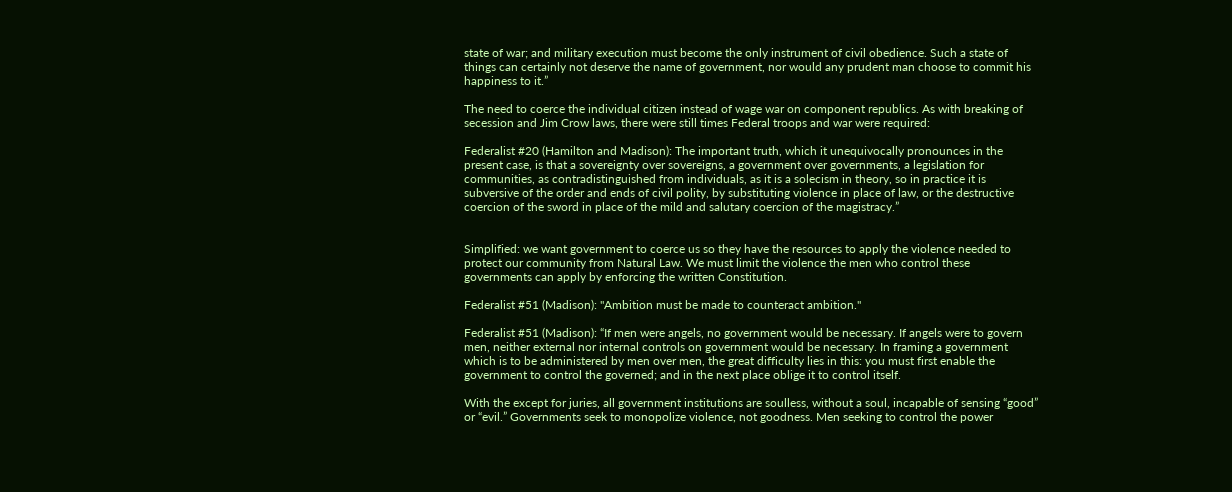state of war; and military execution must become the only instrument of civil obedience. Such a state of things can certainly not deserve the name of government, nor would any prudent man choose to commit his happiness to it.”

The need to coerce the individual citizen instead of wage war on component republics. As with breaking of secession and Jim Crow laws, there were still times Federal troops and war were required:

Federalist #20 (Hamilton and Madison): The important truth, which it unequivocally pronounces in the present case, is that a sovereignty over sovereigns, a government over governments, a legislation for communities, as contradistinguished from individuals, as it is a solecism in theory, so in practice it is subversive of the order and ends of civil polity, by substituting violence in place of law, or the destructive coercion of the sword in place of the mild and salutary coercion of the magistracy.”


Simplified: we want government to coerce us so they have the resources to apply the violence needed to protect our community from Natural Law. We must limit the violence the men who control these governments can apply by enforcing the written Constitution.

Federalist #51 (Madison): "Ambition must be made to counteract ambition."

Federalist #51 (Madison): “If men were angels, no government would be necessary. If angels were to govern men, neither external nor internal controls on government would be necessary. In framing a government which is to be administered by men over men, the great difficulty lies in this: you must first enable the government to control the governed; and in the next place oblige it to control itself.

With the except for juries, all government institutions are soulless, without a soul, incapable of sensing “good” or “evil.” Governments seek to monopolize violence, not goodness. Men seeking to control the power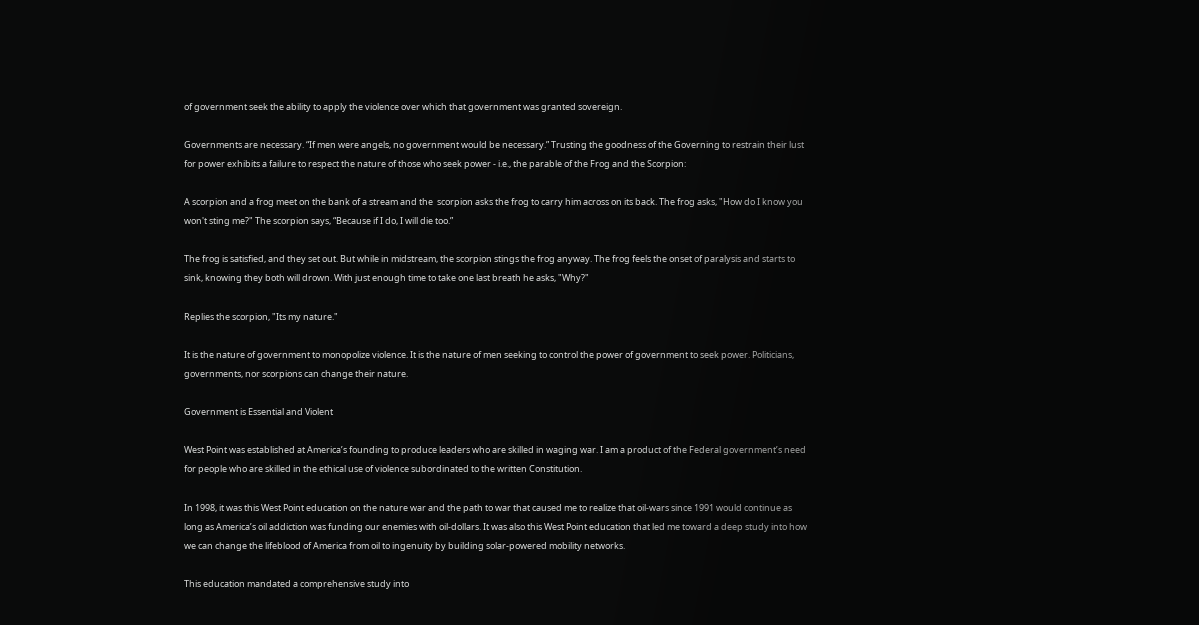of government seek the ability to apply the violence over which that government was granted sovereign.

Governments are necessary. “If men were angels, no government would be necessary.” Trusting the goodness of the Governing to restrain their lust for power exhibits a failure to respect the nature of those who seek power - i.e., the parable of the Frog and the Scorpion:

A scorpion and a frog meet on the bank of a stream and the  scorpion asks the frog to carry him across on its back. The frog asks, "How do I know you won't sting me?" The scorpion says, “Because if I do, I will die too.”

The frog is satisfied, and they set out. But while in midstream, the scorpion stings the frog anyway. The frog feels the onset of paralysis and starts to sink, knowing they both will drown. With just enough time to take one last breath he asks, "Why?"

Replies the scorpion, "Its my nature."

It is the nature of government to monopolize violence. It is the nature of men seeking to control the power of government to seek power. Politicians, governments, nor scorpions can change their nature.

Government is Essential and Violent

West Point was established at America’s founding to produce leaders who are skilled in waging war. I am a product of the Federal government’s need for people who are skilled in the ethical use of violence subordinated to the written Constitution.

In 1998, it was this West Point education on the nature war and the path to war that caused me to realize that oil-wars since 1991 would continue as long as America’s oil addiction was funding our enemies with oil-dollars. It was also this West Point education that led me toward a deep study into how we can change the lifeblood of America from oil to ingenuity by building solar-powered mobility networks.

This education mandated a comprehensive study into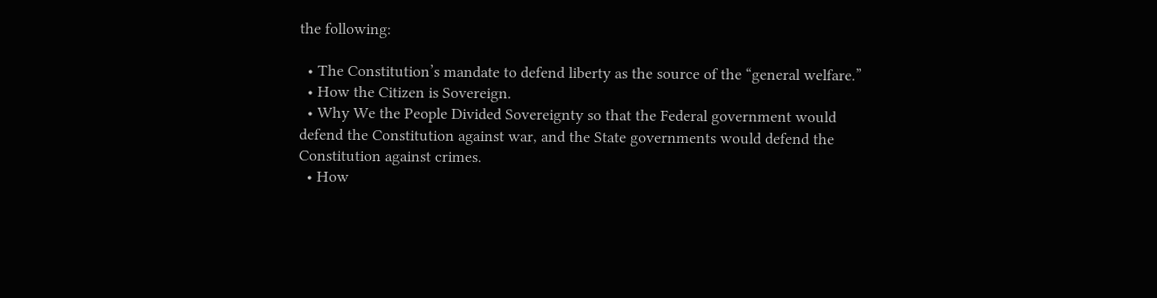the following:

  • The Constitution’s mandate to defend liberty as the source of the “general welfare.”
  • How the Citizen is Sovereign.
  • Why We the People Divided Sovereignty so that the Federal government would defend the Constitution against war, and the State governments would defend the Constitution against crimes.
  • How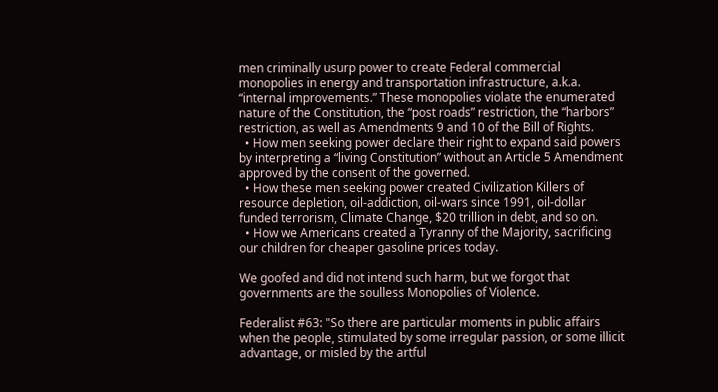men criminally usurp power to create Federal commercial monopolies in energy and transportation infrastructure, a.k.a. “internal improvements.” These monopolies violate the enumerated nature of the Constitution, the “post roads” restriction, the “harbors” restriction, as well as Amendments 9 and 10 of the Bill of Rights.
  • How men seeking power declare their right to expand said powers by interpreting a “living Constitution” without an Article 5 Amendment approved by the consent of the governed.
  • How these men seeking power created Civilization Killers of resource depletion, oil-addiction, oil-wars since 1991, oil-dollar funded terrorism, Climate Change, $20 trillion in debt, and so on.
  • How we Americans created a Tyranny of the Majority, sacrificing our children for cheaper gasoline prices today.

We goofed and did not intend such harm, but we forgot that governments are the soulless Monopolies of Violence.

Federalist #63: "So there are particular moments in public affairs when the people, stimulated by some irregular passion, or some illicit advantage, or misled by the artful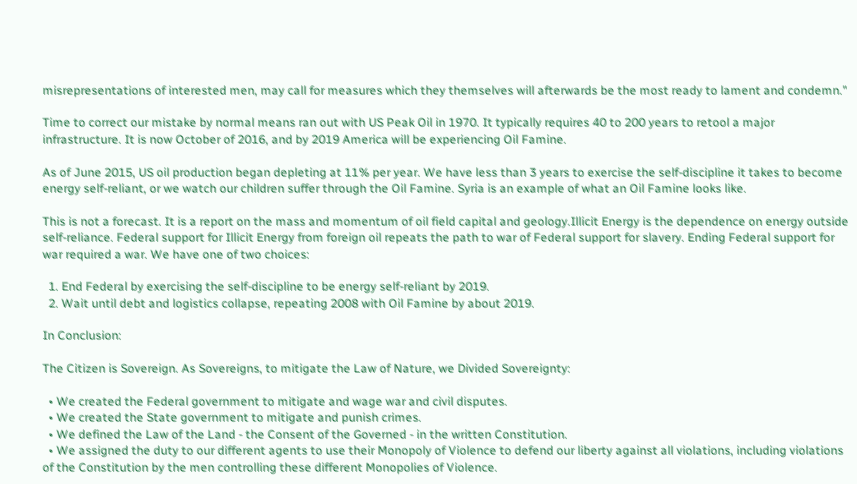misrepresentations of interested men, may call for measures which they themselves will afterwards be the most ready to lament and condemn."

Time to correct our mistake by normal means ran out with US Peak Oil in 1970. It typically requires 40 to 200 years to retool a major infrastructure. It is now October of 2016, and by 2019 America will be experiencing Oil Famine.

As of June 2015, US oil production began depleting at 11% per year. We have less than 3 years to exercise the self-discipline it takes to become energy self-reliant, or we watch our children suffer through the Oil Famine. Syria is an example of what an Oil Famine looks like.

This is not a forecast. It is a report on the mass and momentum of oil field capital and geology.Illicit Energy is the dependence on energy outside self-reliance. Federal support for Illicit Energy from foreign oil repeats the path to war of Federal support for slavery. Ending Federal support for war required a war. We have one of two choices:

  1. End Federal by exercising the self-discipline to be energy self-reliant by 2019.
  2. Wait until debt and logistics collapse, repeating 2008 with Oil Famine by about 2019.

In Conclusion:

The Citizen is Sovereign. As Sovereigns, to mitigate the Law of Nature, we Divided Sovereignty:

  • We created the Federal government to mitigate and wage war and civil disputes.
  • We created the State government to mitigate and punish crimes.
  • We defined the Law of the Land - the Consent of the Governed - in the written Constitution.
  • We assigned the duty to our different agents to use their Monopoly of Violence to defend our liberty against all violations, including violations of the Constitution by the men controlling these different Monopolies of Violence.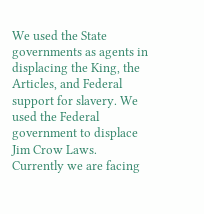We used the State governments as agents in displacing the King, the Articles, and Federal support for slavery. We used the Federal government to displace Jim Crow Laws. Currently we are facing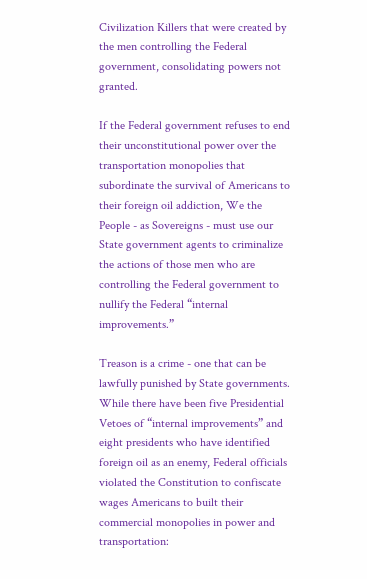Civilization Killers that were created by the men controlling the Federal government, consolidating powers not granted.

If the Federal government refuses to end their unconstitutional power over the transportation monopolies that subordinate the survival of Americans to their foreign oil addiction, We the People - as Sovereigns - must use our State government agents to criminalize the actions of those men who are controlling the Federal government to nullify the Federal “internal improvements.”

Treason is a crime - one that can be lawfully punished by State governments. While there have been five Presidential Vetoes of “internal improvements” and eight presidents who have identified foreign oil as an enemy, Federal officials violated the Constitution to confiscate wages Americans to built their commercial monopolies in power and transportation: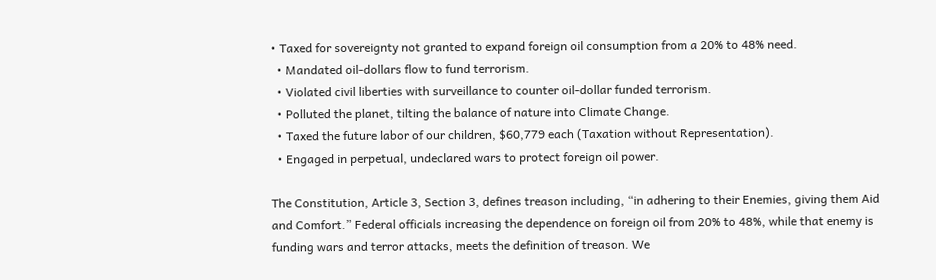• Taxed for sovereignty not granted to expand foreign oil consumption from a 20% to 48% need.
  • Mandated oil-dollars flow to fund terrorism.
  • Violated civil liberties with surveillance to counter oil-dollar funded terrorism.
  • Polluted the planet, tilting the balance of nature into Climate Change.
  • Taxed the future labor of our children, $60,779 each (Taxation without Representation).
  • Engaged in perpetual, undeclared wars to protect foreign oil power.

The Constitution, Article 3, Section 3, defines treason including, “in adhering to their Enemies, giving them Aid and Comfort.” Federal officials increasing the dependence on foreign oil from 20% to 48%, while that enemy is funding wars and terror attacks, meets the definition of treason. We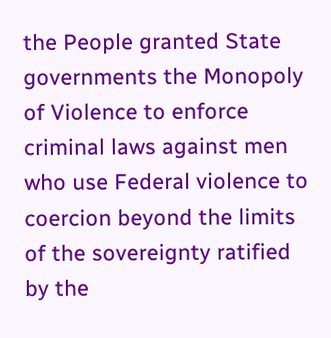the People granted State governments the Monopoly of Violence to enforce criminal laws against men who use Federal violence to coercion beyond the limits of the sovereignty ratified by the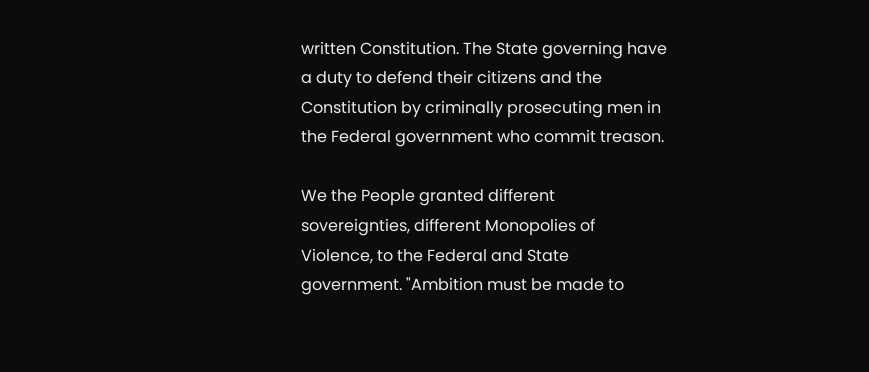written Constitution. The State governing have a duty to defend their citizens and the Constitution by criminally prosecuting men in the Federal government who commit treason.

We the People granted different sovereignties, different Monopolies of Violence, to the Federal and State government. "Ambition must be made to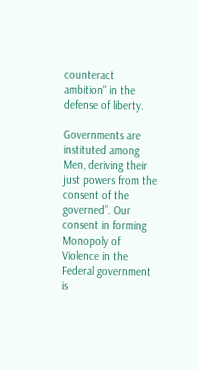counteract ambition" in the defense of liberty.

Governments are instituted among Men, deriving their just powers from the consent of the governed”. Our consent in forming Monopoly of Violence in the Federal government is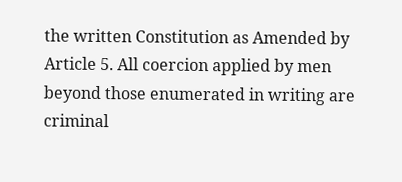the written Constitution as Amended by Article 5. All coercion applied by men beyond those enumerated in writing are criminal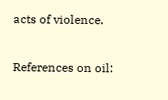acts of violence.

References on oil: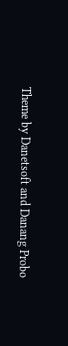Theme by Danetsoft and Danang Probo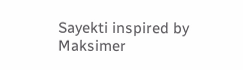Sayekti inspired by Maksimer